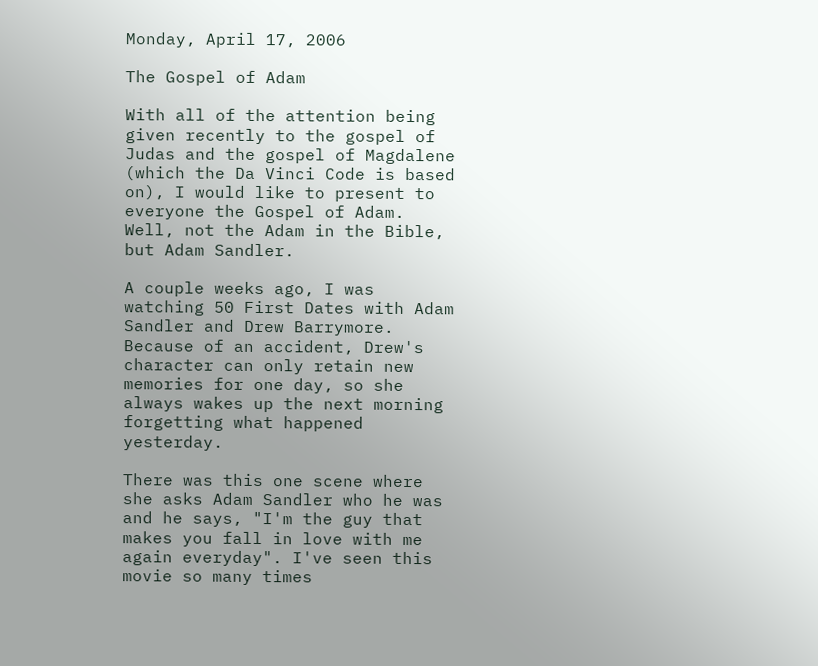Monday, April 17, 2006

The Gospel of Adam

With all of the attention being given recently to the gospel of Judas and the gospel of Magdalene (which the Da Vinci Code is based on), I would like to present to everyone the Gospel of Adam. Well, not the Adam in the Bible, but Adam Sandler.

A couple weeks ago, I was watching 50 First Dates with Adam Sandler and Drew Barrymore. Because of an accident, Drew's character can only retain new memories for one day, so she always wakes up the next morning forgetting what happened yesterday.

There was this one scene where she asks Adam Sandler who he was and he says, "I'm the guy that makes you fall in love with me again everyday". I've seen this movie so many times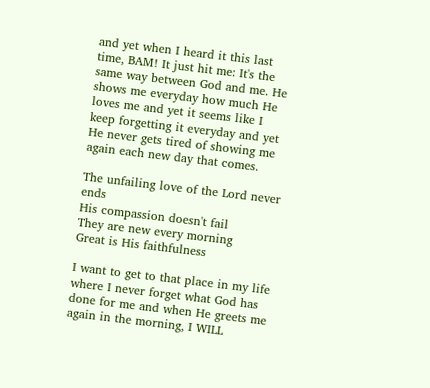and yet when I heard it this last time, BAM! It just hit me: It's the same way between God and me. He shows me everyday how much He loves me and yet it seems like I keep forgetting it everyday and yet He never gets tired of showing me again each new day that comes.

The unfailing love of the Lord never ends
His compassion doesn't fail
They are new every morning
Great is His faithfulness

I want to get to that place in my life where I never forget what God has done for me and when He greets me again in the morning, I WILL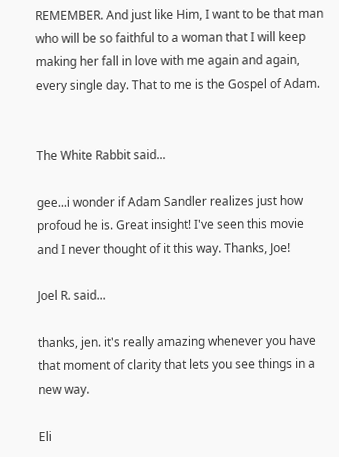REMEMBER. And just like Him, I want to be that man who will be so faithful to a woman that I will keep making her fall in love with me again and again, every single day. That to me is the Gospel of Adam.


The White Rabbit said...

gee...i wonder if Adam Sandler realizes just how profoud he is. Great insight! I've seen this movie and I never thought of it this way. Thanks, Joe!

Joel R. said...

thanks, jen. it's really amazing whenever you have that moment of clarity that lets you see things in a new way.

Eli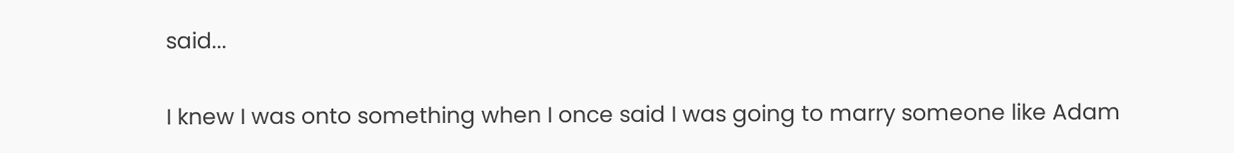said...

I knew I was onto something when I once said I was going to marry someone like Adam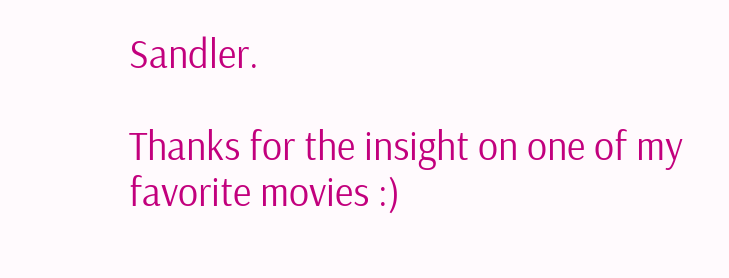Sandler.

Thanks for the insight on one of my favorite movies :)